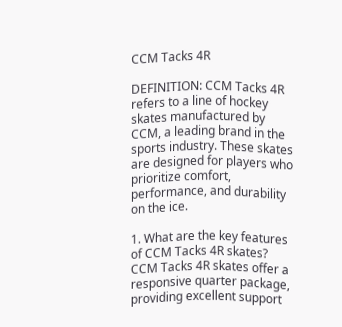CCM Tacks 4R

DEFINITION: CCM Tacks 4R refers to a line of hockey skates manufactured by CCM, a leading brand in the sports industry. These skates are designed for players who prioritize comfort, performance, and durability on the ice.

1. What are the key features of CCM Tacks 4R skates?
CCM Tacks 4R skates offer a responsive quarter package, providing excellent support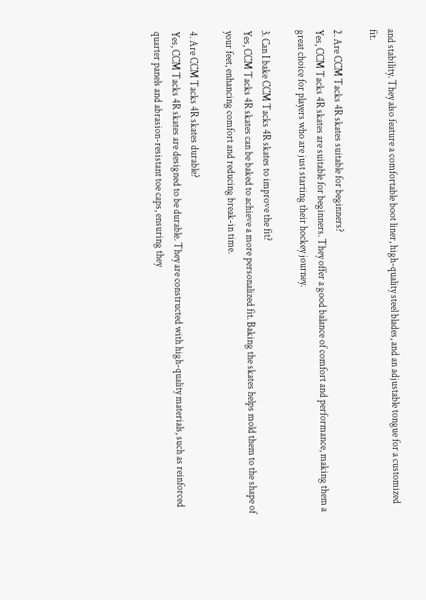and stability. They also feature a comfortable boot liner, high-quality steel blades, and an adjustable tongue for a customized fit.

2. Are CCM Tacks 4R skates suitable for beginners?
Yes, CCM Tacks 4R skates are suitable for beginners. They offer a good balance of comfort and performance, making them a great choice for players who are just starting their hockey journey.

3. Can I bake CCM Tacks 4R skates to improve the fit?
Yes, CCM Tacks 4R skates can be baked to achieve a more personalized fit. Baking the skates helps mold them to the shape of your feet, enhancing comfort and reducing break-in time.

4. Are CCM Tacks 4R skates durable?
Yes, CCM Tacks 4R skates are designed to be durable. They are constructed with high-quality materials, such as reinforced quarter panels and abrasion-resistant toe caps, ensuring they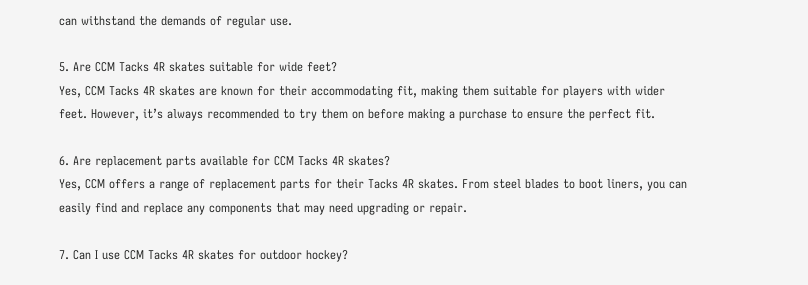can withstand the demands of regular use.

5. Are CCM Tacks 4R skates suitable for wide feet?
Yes, CCM Tacks 4R skates are known for their accommodating fit, making them suitable for players with wider feet. However, it’s always recommended to try them on before making a purchase to ensure the perfect fit.

6. Are replacement parts available for CCM Tacks 4R skates?
Yes, CCM offers a range of replacement parts for their Tacks 4R skates. From steel blades to boot liners, you can easily find and replace any components that may need upgrading or repair.

7. Can I use CCM Tacks 4R skates for outdoor hockey?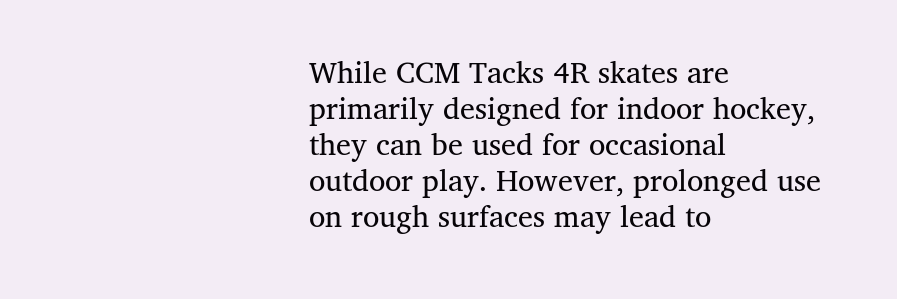While CCM Tacks 4R skates are primarily designed for indoor hockey, they can be used for occasional outdoor play. However, prolonged use on rough surfaces may lead to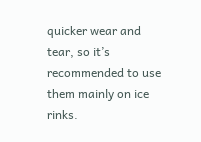quicker wear and tear, so it’s recommended to use them mainly on ice rinks.